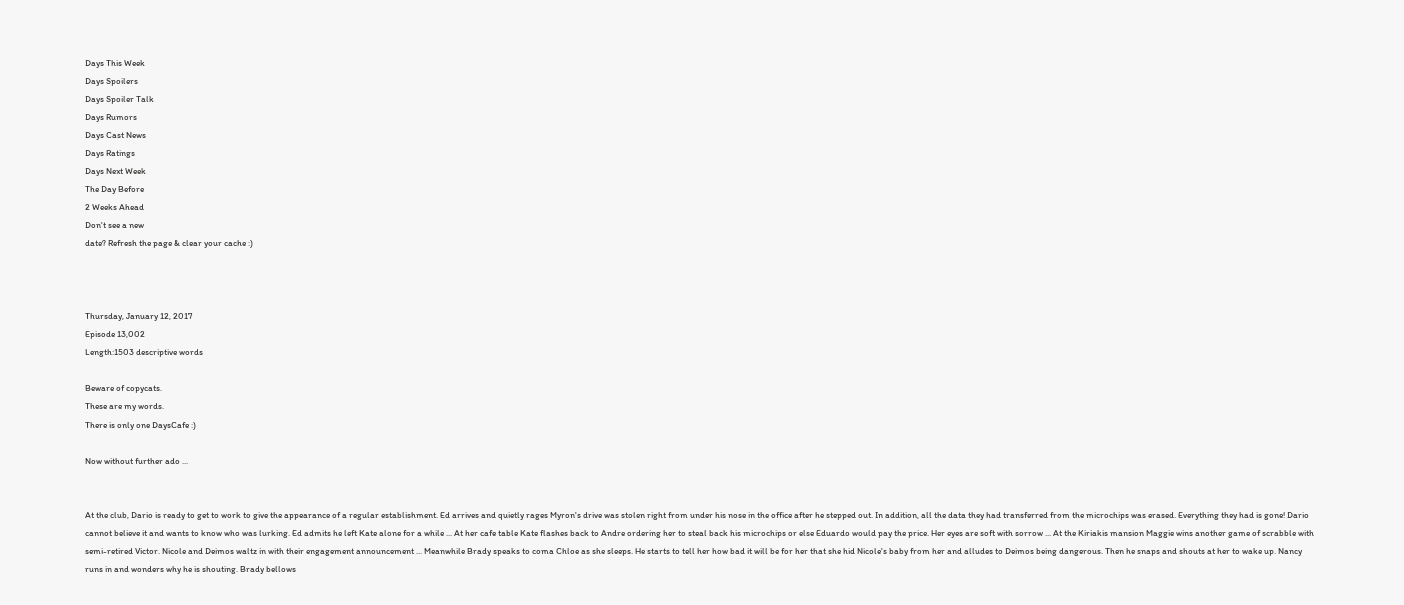Days This Week
Days Spoilers
Days Spoiler Talk
Days Rumors
Days Cast News
Days Ratings
Days Next Week
The Day Before
2 Weeks Ahead
Don't see a new
date? Refresh the page & clear your cache :)



Thursday, January 12, 2017
Episode 13,002
Length:1503 descriptive words

Beware of copycats.
These are my words.
There is only one DaysCafe :)

Now without further ado ...


At the club, Dario is ready to get to work to give the appearance of a regular establishment. Ed arrives and quietly rages Myron's drive was stolen right from under his nose in the office after he stepped out. In addition, all the data they had transferred from the microchips was erased. Everything they had is gone! Dario cannot believe it and wants to know who was lurking. Ed admits he left Kate alone for a while ... At her cafe table Kate flashes back to Andre ordering her to steal back his microchips or else Eduardo would pay the price. Her eyes are soft with sorrow ... At the Kiriakis mansion Maggie wins another game of scrabble with semi-retired Victor. Nicole and Deimos waltz in with their engagement announcement ... Meanwhile Brady speaks to coma Chloe as she sleeps. He starts to tell her how bad it will be for her that she hid Nicole's baby from her and alludes to Deimos being dangerous. Then he snaps and shouts at her to wake up. Nancy runs in and wonders why he is shouting. Brady bellows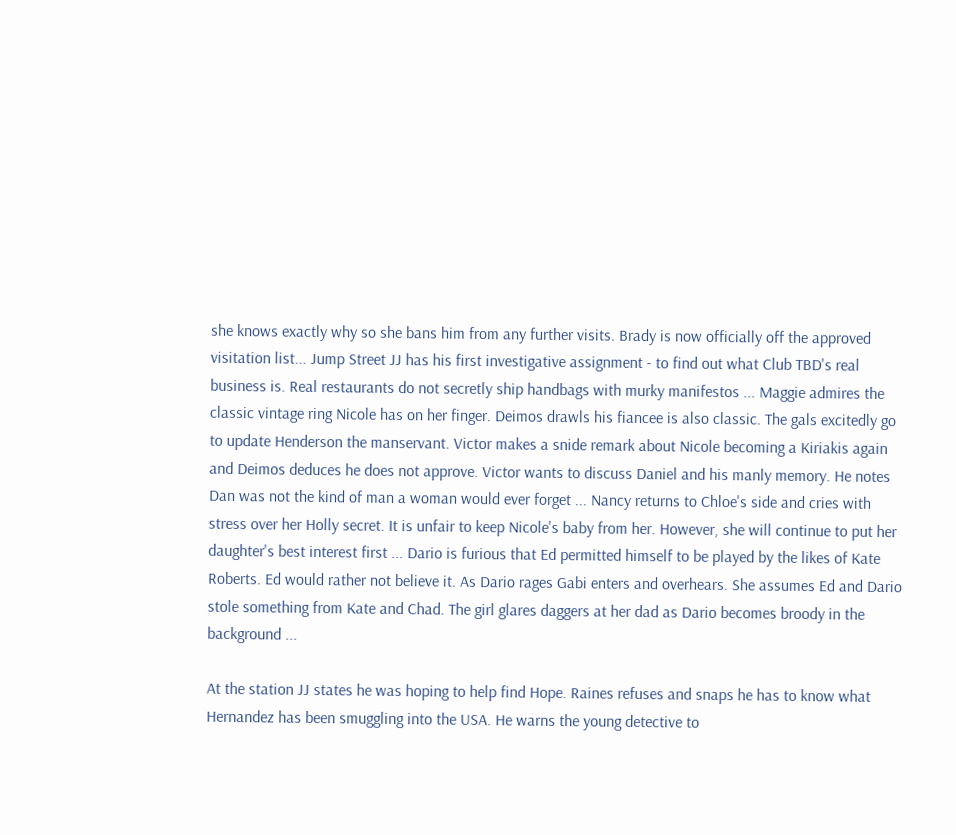she knows exactly why so she bans him from any further visits. Brady is now officially off the approved visitation list... Jump Street JJ has his first investigative assignment - to find out what Club TBD's real business is. Real restaurants do not secretly ship handbags with murky manifestos ... Maggie admires the classic vintage ring Nicole has on her finger. Deimos drawls his fiancee is also classic. The gals excitedly go to update Henderson the manservant. Victor makes a snide remark about Nicole becoming a Kiriakis again and Deimos deduces he does not approve. Victor wants to discuss Daniel and his manly memory. He notes Dan was not the kind of man a woman would ever forget ... Nancy returns to Chloe's side and cries with stress over her Holly secret. It is unfair to keep Nicole's baby from her. However, she will continue to put her daughter's best interest first ... Dario is furious that Ed permitted himself to be played by the likes of Kate Roberts. Ed would rather not believe it. As Dario rages Gabi enters and overhears. She assumes Ed and Dario stole something from Kate and Chad. The girl glares daggers at her dad as Dario becomes broody in the background ...

At the station JJ states he was hoping to help find Hope. Raines refuses and snaps he has to know what Hernandez has been smuggling into the USA. He warns the young detective to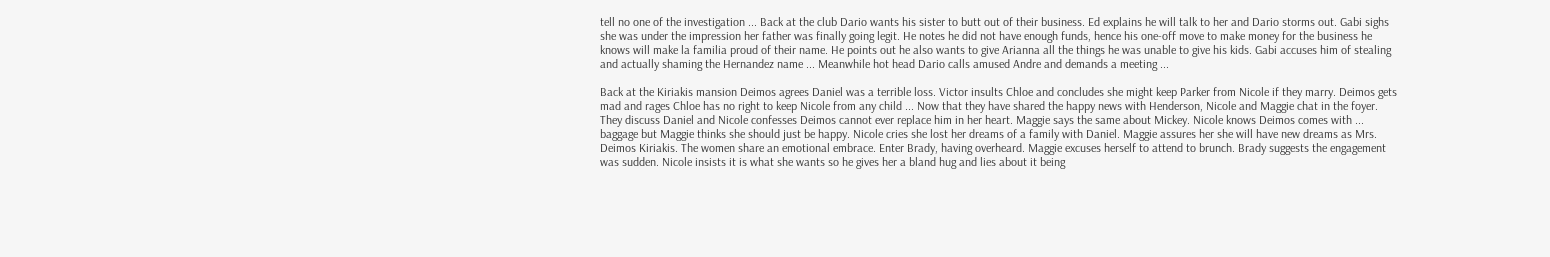tell no one of the investigation ... Back at the club Dario wants his sister to butt out of their business. Ed explains he will talk to her and Dario storms out. Gabi sighs she was under the impression her father was finally going legit. He notes he did not have enough funds, hence his one-off move to make money for the business he knows will make la familia proud of their name. He points out he also wants to give Arianna all the things he was unable to give his kids. Gabi accuses him of stealing and actually shaming the Hernandez name ... Meanwhile hot head Dario calls amused Andre and demands a meeting ...

Back at the Kiriakis mansion Deimos agrees Daniel was a terrible loss. Victor insults Chloe and concludes she might keep Parker from Nicole if they marry. Deimos gets mad and rages Chloe has no right to keep Nicole from any child ... Now that they have shared the happy news with Henderson, Nicole and Maggie chat in the foyer. They discuss Daniel and Nicole confesses Deimos cannot ever replace him in her heart. Maggie says the same about Mickey. Nicole knows Deimos comes with ... baggage but Maggie thinks she should just be happy. Nicole cries she lost her dreams of a family with Daniel. Maggie assures her she will have new dreams as Mrs. Deimos Kiriakis. The women share an emotional embrace. Enter Brady, having overheard. Maggie excuses herself to attend to brunch. Brady suggests the engagement was sudden. Nicole insists it is what she wants so he gives her a bland hug and lies about it being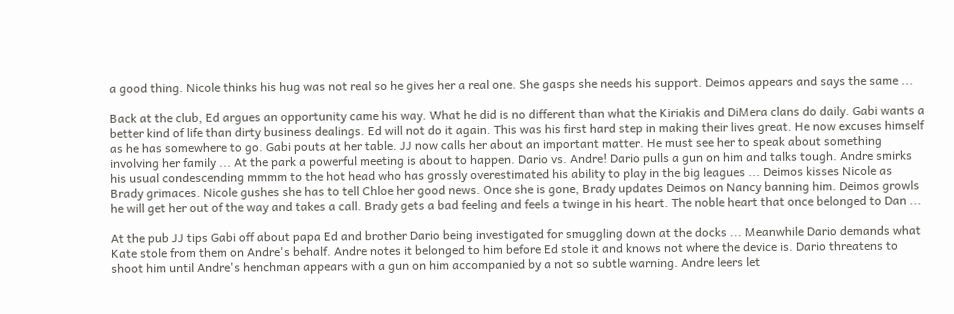a good thing. Nicole thinks his hug was not real so he gives her a real one. She gasps she needs his support. Deimos appears and says the same ...

Back at the club, Ed argues an opportunity came his way. What he did is no different than what the Kiriakis and DiMera clans do daily. Gabi wants a better kind of life than dirty business dealings. Ed will not do it again. This was his first hard step in making their lives great. He now excuses himself as he has somewhere to go. Gabi pouts at her table. JJ now calls her about an important matter. He must see her to speak about something involving her family ... At the park a powerful meeting is about to happen. Dario vs. Andre! Dario pulls a gun on him and talks tough. Andre smirks his usual condescending mmmm to the hot head who has grossly overestimated his ability to play in the big leagues ... Deimos kisses Nicole as Brady grimaces. Nicole gushes she has to tell Chloe her good news. Once she is gone, Brady updates Deimos on Nancy banning him. Deimos growls he will get her out of the way and takes a call. Brady gets a bad feeling and feels a twinge in his heart. The noble heart that once belonged to Dan ...

At the pub JJ tips Gabi off about papa Ed and brother Dario being investigated for smuggling down at the docks ... Meanwhile Dario demands what Kate stole from them on Andre's behalf. Andre notes it belonged to him before Ed stole it and knows not where the device is. Dario threatens to shoot him until Andre's henchman appears with a gun on him accompanied by a not so subtle warning. Andre leers let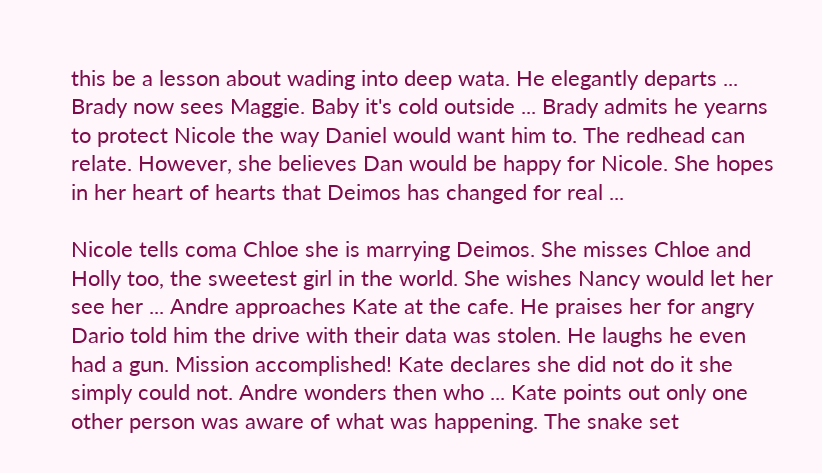this be a lesson about wading into deep wata. He elegantly departs ... Brady now sees Maggie. Baby it's cold outside ... Brady admits he yearns to protect Nicole the way Daniel would want him to. The redhead can relate. However, she believes Dan would be happy for Nicole. She hopes in her heart of hearts that Deimos has changed for real ...

Nicole tells coma Chloe she is marrying Deimos. She misses Chloe and Holly too, the sweetest girl in the world. She wishes Nancy would let her see her ... Andre approaches Kate at the cafe. He praises her for angry Dario told him the drive with their data was stolen. He laughs he even had a gun. Mission accomplished! Kate declares she did not do it she simply could not. Andre wonders then who ... Kate points out only one other person was aware of what was happening. The snake set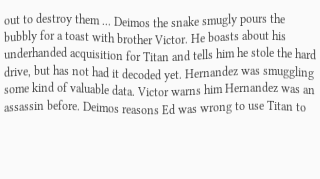out to destroy them ... Deimos the snake smugly pours the bubbly for a toast with brother Victor. He boasts about his underhanded acquisition for Titan and tells him he stole the hard drive, but has not had it decoded yet. Hernandez was smuggling some kind of valuable data. Victor warns him Hernandez was an assassin before. Deimos reasons Ed was wrong to use Titan to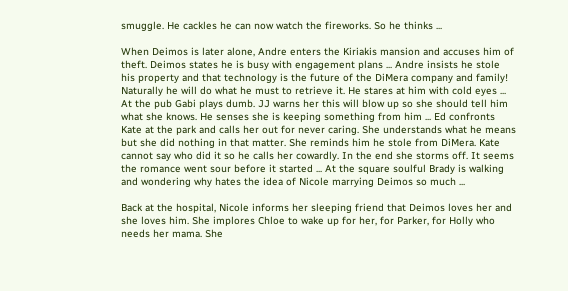smuggle. He cackles he can now watch the fireworks. So he thinks ...

When Deimos is later alone, Andre enters the Kiriakis mansion and accuses him of theft. Deimos states he is busy with engagement plans ... Andre insists he stole his property and that technology is the future of the DiMera company and family! Naturally he will do what he must to retrieve it. He stares at him with cold eyes ... At the pub Gabi plays dumb. JJ warns her this will blow up so she should tell him what she knows. He senses she is keeping something from him ... Ed confronts Kate at the park and calls her out for never caring. She understands what he means but she did nothing in that matter. She reminds him he stole from DiMera. Kate cannot say who did it so he calls her cowardly. In the end she storms off. It seems the romance went sour before it started ... At the square soulful Brady is walking and wondering why hates the idea of Nicole marrying Deimos so much ...

Back at the hospital, Nicole informs her sleeping friend that Deimos loves her and she loves him. She implores Chloe to wake up for her, for Parker, for Holly who needs her mama. She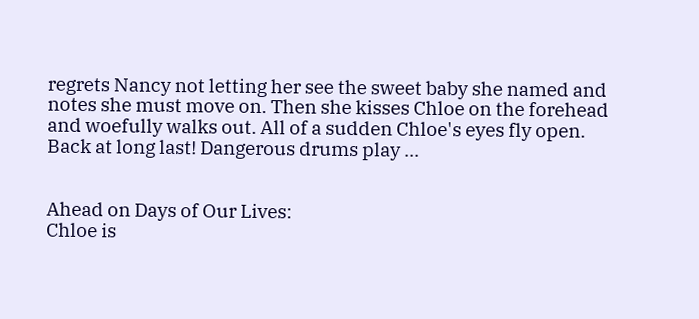regrets Nancy not letting her see the sweet baby she named and notes she must move on. Then she kisses Chloe on the forehead and woefully walks out. All of a sudden Chloe's eyes fly open. Back at long last! Dangerous drums play ...


Ahead on Days of Our Lives:
Chloe is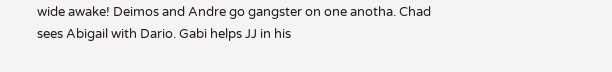wide awake! Deimos and Andre go gangster on one anotha. Chad sees Abigail with Dario. Gabi helps JJ in his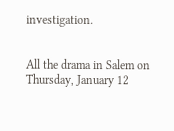investigation.


All the drama in Salem on Thursday, January 12